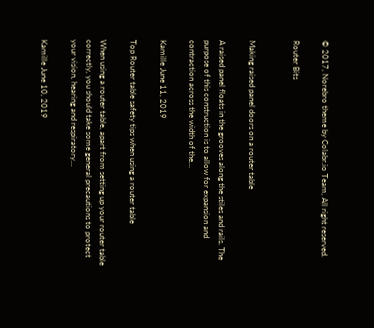© 2017, Norebro theme by Colabr.io Team, All right reserved.

Router Bits


Making raised panel doors on a router table

A raised panel floats in the grooves along the stiles and rails. The purpose of this construction is to allow for expansion and contraction across the width of the…

Kamille June 11, 2019

Top Router table safety tips when using a router table

When using a router table, apart from setting up your router table correctly, you should take some general precautions to protect your vision, hearing and respiratory…

Kamille June 10, 2019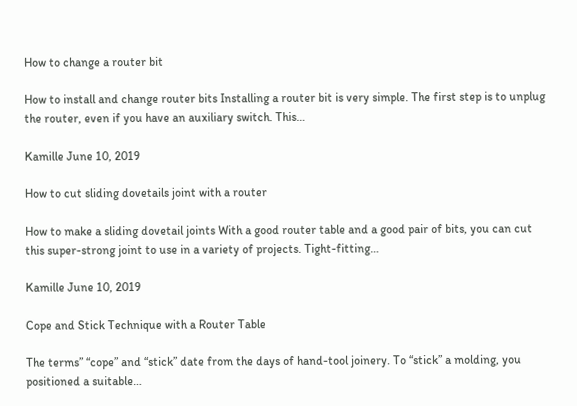How to change a router bit

How to install and change router bits Installing a router bit is very simple. The first step is to unplug the router, even if you have an auxiliary switch. This…

Kamille June 10, 2019

How to cut sliding dovetails joint with a router

How to make a sliding dovetail joints With a good router table and a good pair of bits, you can cut this super-strong joint to use in a variety of projects. Tight-fitting…

Kamille June 10, 2019

Cope and Stick Technique with a Router Table

The terms” “cope” and “stick” date from the days of hand-tool joinery. To “stick” a molding, you positioned a suitable…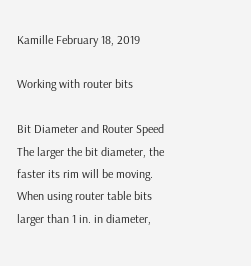Kamille February 18, 2019

Working with router bits

Bit Diameter and Router Speed The larger the bit diameter, the faster its rim will be moving. When using router table bits larger than 1 in. in diameter,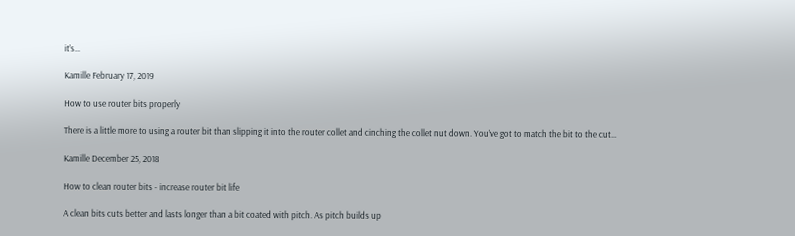it’s…

Kamille February 17, 2019

How to use router bits properly

There is a little more to using a router bit than slipping it into the router collet and cinching the collet nut down. You’ve got to match the bit to the cut…

Kamille December 25, 2018

How to clean router bits - increase router bit life

A clean bits cuts better and lasts longer than a bit coated with pitch. As pitch builds up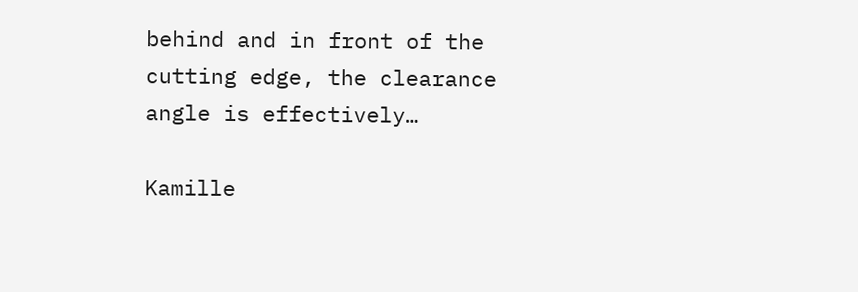behind and in front of the cutting edge, the clearance angle is effectively…

Kamille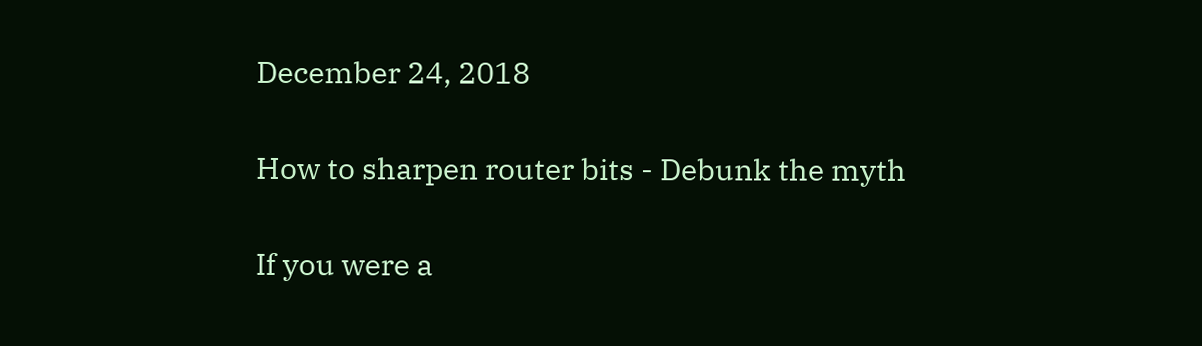December 24, 2018

How to sharpen router bits - Debunk the myth

If you were a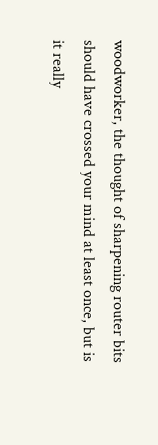woodworker, the thought of sharpening router bits should have crossed your mind at least once, but is it really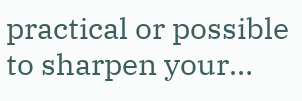practical or possible to sharpen your…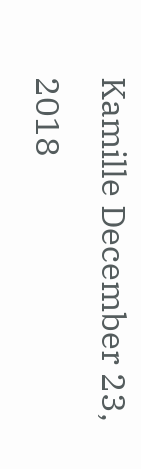Kamille December 23, 2018